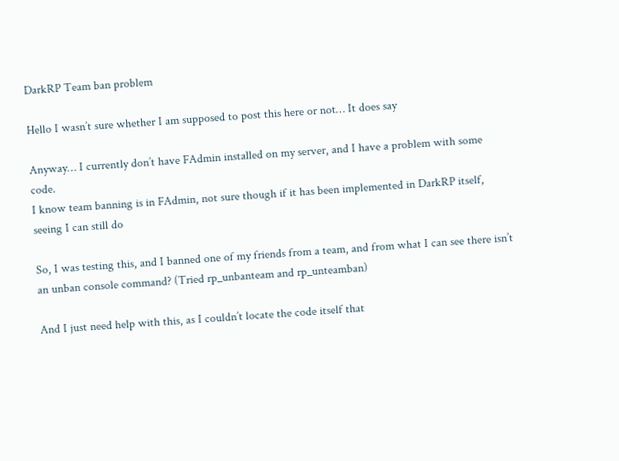DarkRP Team ban problem

Hello I wasn’t sure whether I am supposed to post this here or not… It does say

Anyway… I currently don’t have FAdmin installed on my server, and I have a problem with some code.
I know team banning is in FAdmin, not sure though if it has been implemented in DarkRP itself, seeing I can still do

So, I was testing this, and I banned one of my friends from a team, and from what I can see there isn’t an unban console command? (Tried rp_unbanteam and rp_unteamban)

And I just need help with this, as I couldn’t locate the code itself that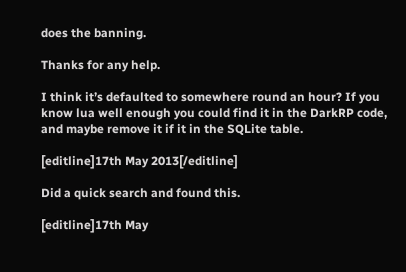does the banning.

Thanks for any help.

I think it’s defaulted to somewhere round an hour? If you know lua well enough you could find it in the DarkRP code, and maybe remove it if it in the SQLite table.

[editline]17th May 2013[/editline]

Did a quick search and found this.

[editline]17th May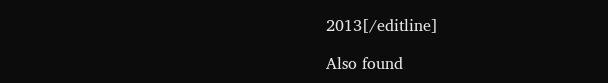2013[/editline]

Also found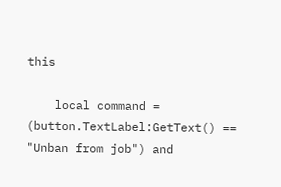this

    local command = (button.TextLabel:GetText() == "Unban from job") and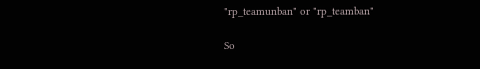"rp_teamunban" or "rp_teamban"

So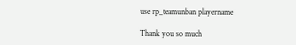use rp_teamunban playername

Thank you so much